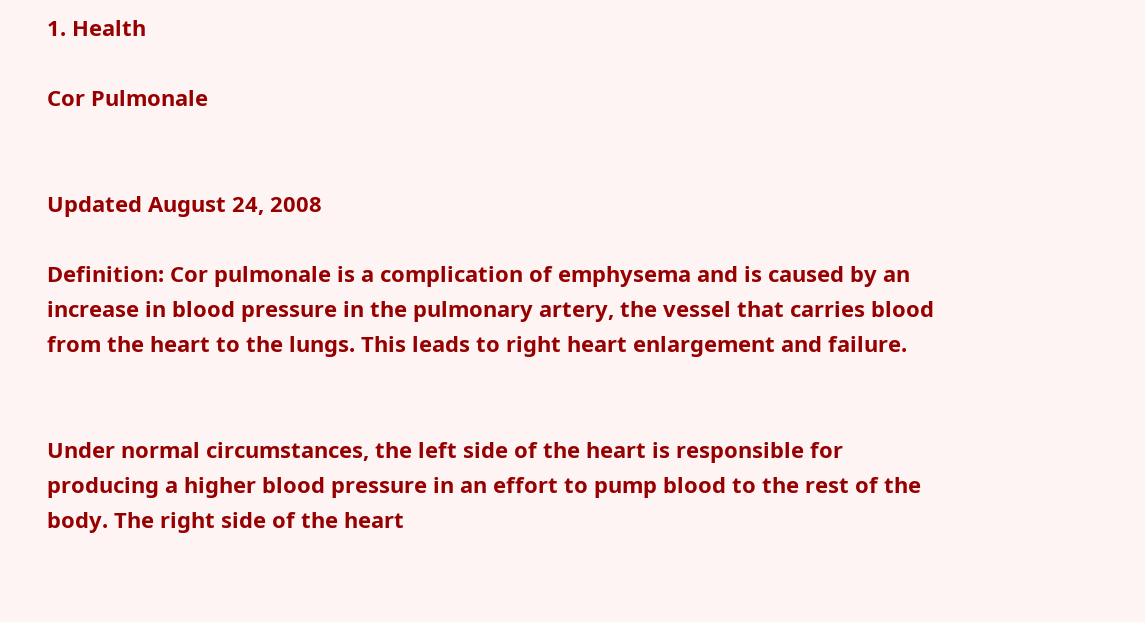1. Health

Cor Pulmonale


Updated August 24, 2008

Definition: Cor pulmonale is a complication of emphysema and is caused by an increase in blood pressure in the pulmonary artery, the vessel that carries blood from the heart to the lungs. This leads to right heart enlargement and failure.


Under normal circumstances, the left side of the heart is responsible for producing a higher blood pressure in an effort to pump blood to the rest of the body. The right side of the heart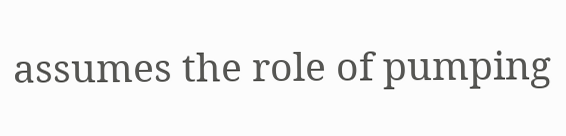assumes the role of pumping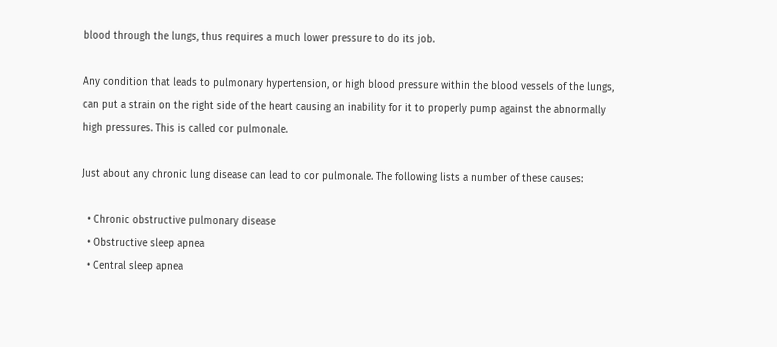blood through the lungs, thus requires a much lower pressure to do its job.

Any condition that leads to pulmonary hypertension, or high blood pressure within the blood vessels of the lungs, can put a strain on the right side of the heart causing an inability for it to properly pump against the abnormally high pressures. This is called cor pulmonale.

Just about any chronic lung disease can lead to cor pulmonale. The following lists a number of these causes:

  • Chronic obstructive pulmonary disease
  • Obstructive sleep apnea
  • Central sleep apnea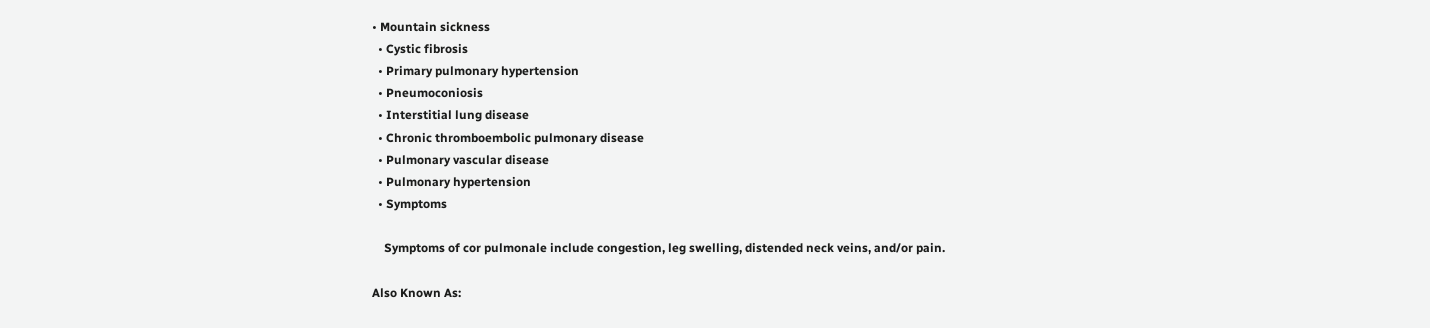• Mountain sickness
  • Cystic fibrosis
  • Primary pulmonary hypertension
  • Pneumoconiosis
  • Interstitial lung disease
  • Chronic thromboembolic pulmonary disease
  • Pulmonary vascular disease
  • Pulmonary hypertension
  • Symptoms

    Symptoms of cor pulmonale include congestion, leg swelling, distended neck veins, and/or pain.

Also Known As: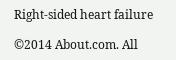Right-sided heart failure

©2014 About.com. All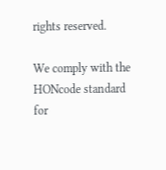rights reserved.

We comply with the HONcode standard
for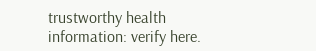trustworthy health
information: verify here.